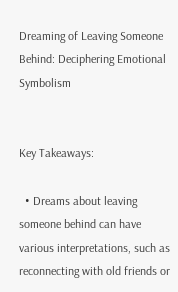Dreaming of Leaving Someone Behind: Deciphering Emotional Symbolism


Key Takeaways:

  • Dreams about leaving someone behind can have various interpretations, such as reconnecting with old friends or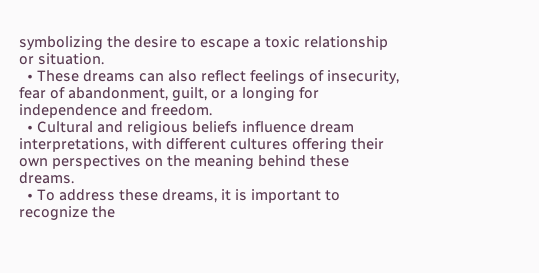symbolizing the desire to escape a toxic relationship or situation.
  • These dreams can also reflect feelings of insecurity, fear of abandonment, guilt, or a longing for independence and freedom.
  • Cultural and religious beliefs influence dream interpretations, with different cultures offering their own perspectives on the meaning behind these dreams.
  • To address these dreams, it is important to recognize the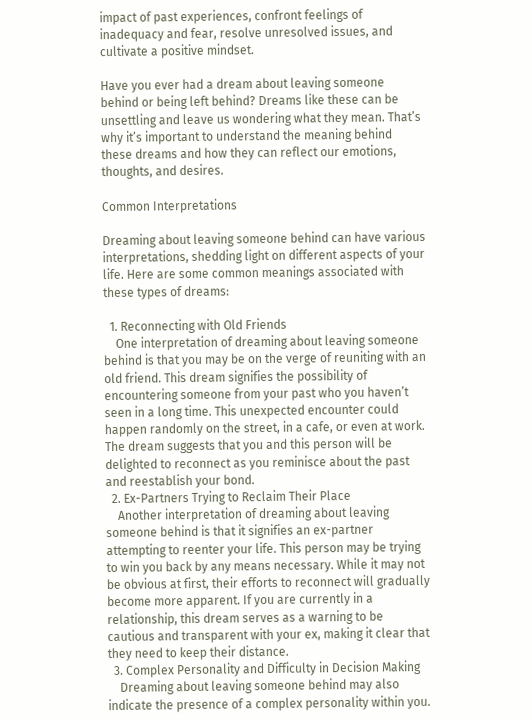impact of past experiences, confront feelings of inadequacy and fear, resolve unresolved issues, and cultivate a positive mindset.

Have you ever had a dream about leaving someone behind or being left behind? Dreams like these can be unsettling and leave us wondering what they mean. That’s why it’s important to understand the meaning behind these dreams and how they can reflect our emotions, thoughts, and desires.

Common Interpretations

Dreaming about leaving someone behind can have various interpretations, shedding light on different aspects of your life. Here are some common meanings associated with these types of dreams:

  1. Reconnecting with Old Friends
    One interpretation of dreaming about leaving someone behind is that you may be on the verge of reuniting with an old friend. This dream signifies the possibility of encountering someone from your past who you haven’t seen in a long time. This unexpected encounter could happen randomly on the street, in a cafe, or even at work. The dream suggests that you and this person will be delighted to reconnect as you reminisce about the past and reestablish your bond.
  2. Ex-Partners Trying to Reclaim Their Place
    Another interpretation of dreaming about leaving someone behind is that it signifies an ex-partner attempting to reenter your life. This person may be trying to win you back by any means necessary. While it may not be obvious at first, their efforts to reconnect will gradually become more apparent. If you are currently in a relationship, this dream serves as a warning to be cautious and transparent with your ex, making it clear that they need to keep their distance.
  3. Complex Personality and Difficulty in Decision Making
    Dreaming about leaving someone behind may also indicate the presence of a complex personality within you.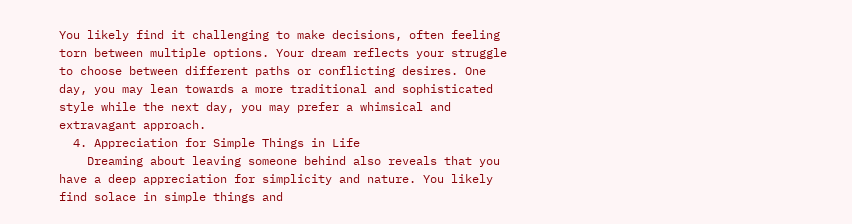You likely find it challenging to make decisions, often feeling torn between multiple options. Your dream reflects your struggle to choose between different paths or conflicting desires. One day, you may lean towards a more traditional and sophisticated style while the next day, you may prefer a whimsical and extravagant approach.
  4. Appreciation for Simple Things in Life
    Dreaming about leaving someone behind also reveals that you have a deep appreciation for simplicity and nature. You likely find solace in simple things and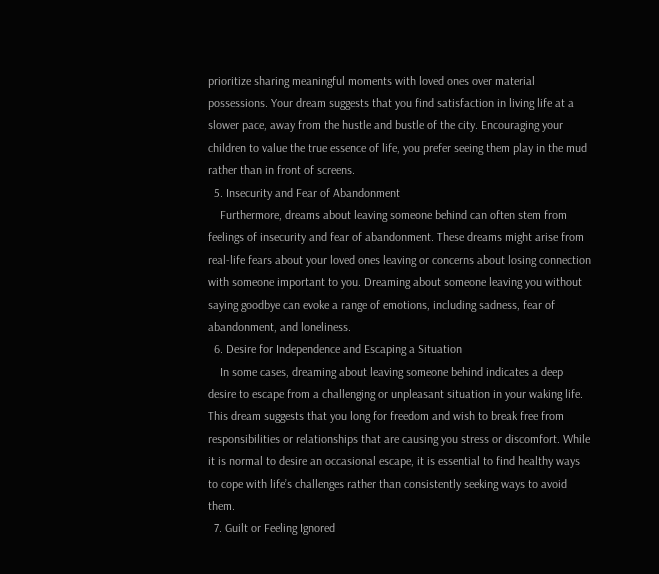prioritize sharing meaningful moments with loved ones over material possessions. Your dream suggests that you find satisfaction in living life at a slower pace, away from the hustle and bustle of the city. Encouraging your children to value the true essence of life, you prefer seeing them play in the mud rather than in front of screens.
  5. Insecurity and Fear of Abandonment
    Furthermore, dreams about leaving someone behind can often stem from feelings of insecurity and fear of abandonment. These dreams might arise from real-life fears about your loved ones leaving or concerns about losing connection with someone important to you. Dreaming about someone leaving you without saying goodbye can evoke a range of emotions, including sadness, fear of abandonment, and loneliness.
  6. Desire for Independence and Escaping a Situation
    In some cases, dreaming about leaving someone behind indicates a deep desire to escape from a challenging or unpleasant situation in your waking life. This dream suggests that you long for freedom and wish to break free from responsibilities or relationships that are causing you stress or discomfort. While it is normal to desire an occasional escape, it is essential to find healthy ways to cope with life’s challenges rather than consistently seeking ways to avoid them.
  7. Guilt or Feeling Ignored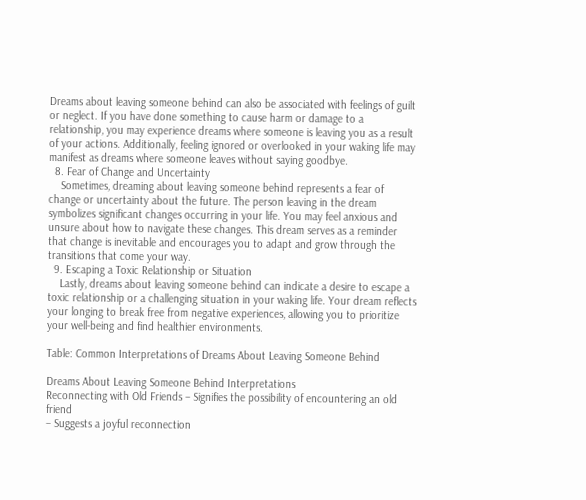Dreams about leaving someone behind can also be associated with feelings of guilt or neglect. If you have done something to cause harm or damage to a relationship, you may experience dreams where someone is leaving you as a result of your actions. Additionally, feeling ignored or overlooked in your waking life may manifest as dreams where someone leaves without saying goodbye.
  8. Fear of Change and Uncertainty
    Sometimes, dreaming about leaving someone behind represents a fear of change or uncertainty about the future. The person leaving in the dream symbolizes significant changes occurring in your life. You may feel anxious and unsure about how to navigate these changes. This dream serves as a reminder that change is inevitable and encourages you to adapt and grow through the transitions that come your way.
  9. Escaping a Toxic Relationship or Situation
    Lastly, dreams about leaving someone behind can indicate a desire to escape a toxic relationship or a challenging situation in your waking life. Your dream reflects your longing to break free from negative experiences, allowing you to prioritize your well-being and find healthier environments.

Table: Common Interpretations of Dreams About Leaving Someone Behind

Dreams About Leaving Someone Behind Interpretations
Reconnecting with Old Friends – Signifies the possibility of encountering an old friend
– Suggests a joyful reconnection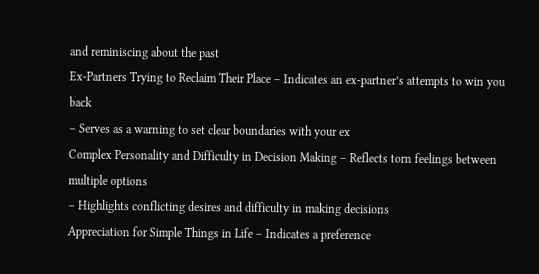and reminiscing about the past
Ex-Partners Trying to Reclaim Their Place – Indicates an ex-partner’s attempts to win you back
– Serves as a warning to set clear boundaries with your ex
Complex Personality and Difficulty in Decision Making – Reflects torn feelings between multiple options
– Highlights conflicting desires and difficulty in making decisions
Appreciation for Simple Things in Life – Indicates a preference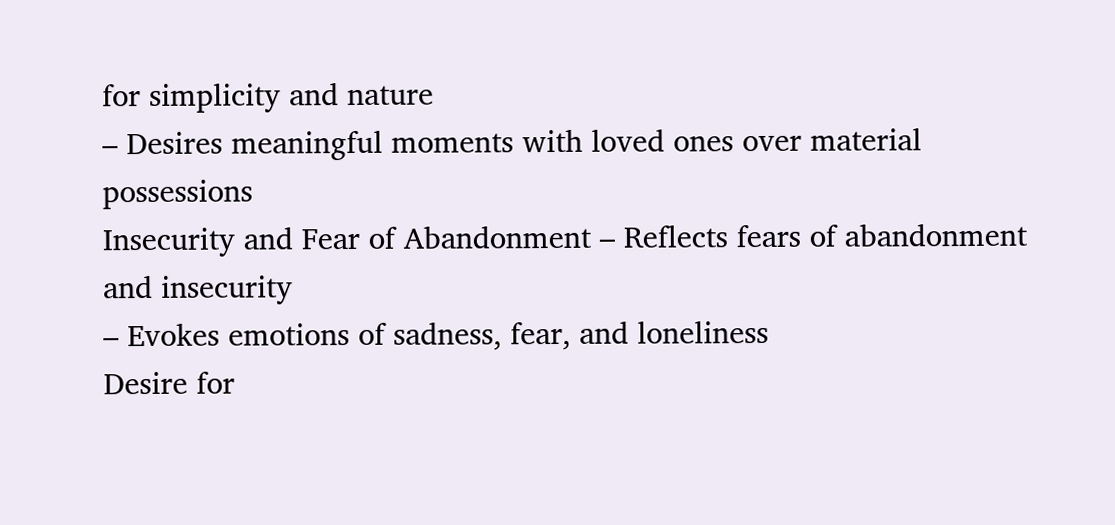for simplicity and nature
– Desires meaningful moments with loved ones over material possessions
Insecurity and Fear of Abandonment – Reflects fears of abandonment and insecurity
– Evokes emotions of sadness, fear, and loneliness
Desire for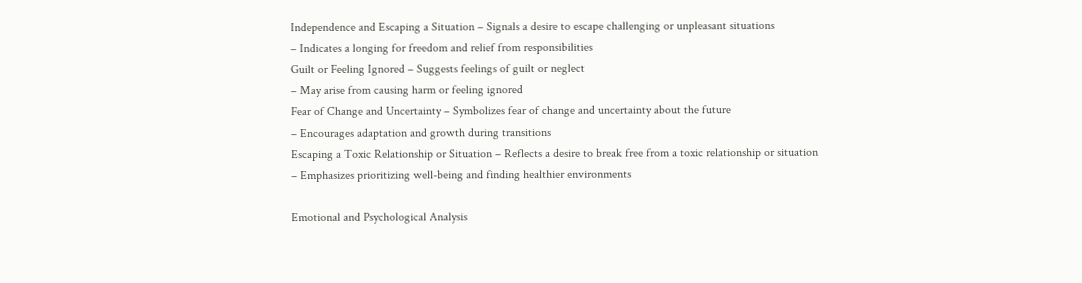Independence and Escaping a Situation – Signals a desire to escape challenging or unpleasant situations
– Indicates a longing for freedom and relief from responsibilities
Guilt or Feeling Ignored – Suggests feelings of guilt or neglect
– May arise from causing harm or feeling ignored
Fear of Change and Uncertainty – Symbolizes fear of change and uncertainty about the future
– Encourages adaptation and growth during transitions
Escaping a Toxic Relationship or Situation – Reflects a desire to break free from a toxic relationship or situation
– Emphasizes prioritizing well-being and finding healthier environments

Emotional and Psychological Analysis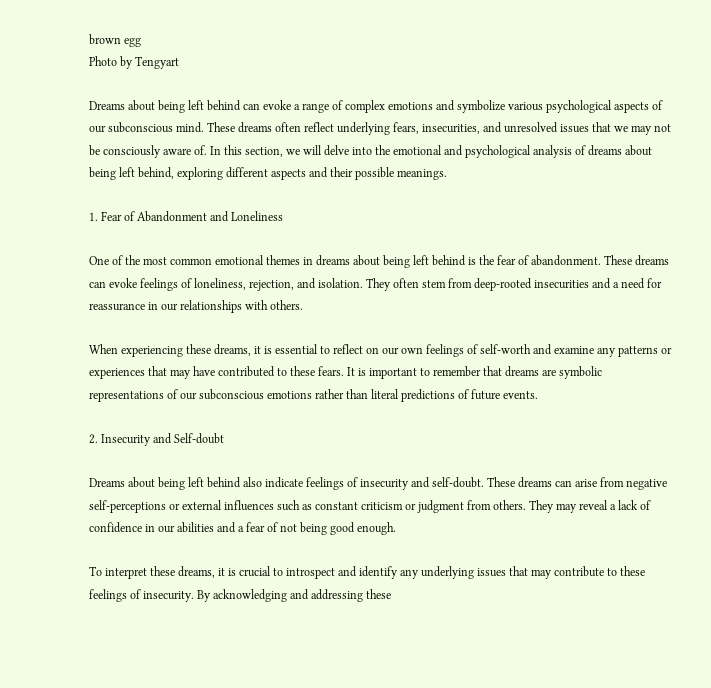brown egg
Photo by Tengyart

Dreams about being left behind can evoke a range of complex emotions and symbolize various psychological aspects of our subconscious mind. These dreams often reflect underlying fears, insecurities, and unresolved issues that we may not be consciously aware of. In this section, we will delve into the emotional and psychological analysis of dreams about being left behind, exploring different aspects and their possible meanings.

1. Fear of Abandonment and Loneliness

One of the most common emotional themes in dreams about being left behind is the fear of abandonment. These dreams can evoke feelings of loneliness, rejection, and isolation. They often stem from deep-rooted insecurities and a need for reassurance in our relationships with others.

When experiencing these dreams, it is essential to reflect on our own feelings of self-worth and examine any patterns or experiences that may have contributed to these fears. It is important to remember that dreams are symbolic representations of our subconscious emotions rather than literal predictions of future events.

2. Insecurity and Self-doubt

Dreams about being left behind also indicate feelings of insecurity and self-doubt. These dreams can arise from negative self-perceptions or external influences such as constant criticism or judgment from others. They may reveal a lack of confidence in our abilities and a fear of not being good enough.

To interpret these dreams, it is crucial to introspect and identify any underlying issues that may contribute to these feelings of insecurity. By acknowledging and addressing these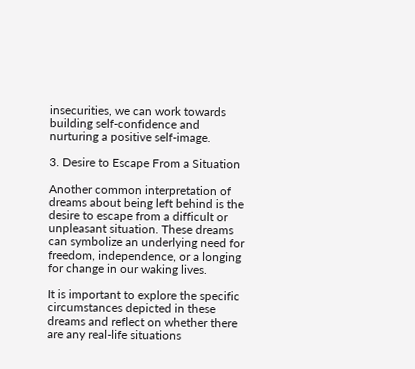insecurities, we can work towards building self-confidence and nurturing a positive self-image.

3. Desire to Escape From a Situation

Another common interpretation of dreams about being left behind is the desire to escape from a difficult or unpleasant situation. These dreams can symbolize an underlying need for freedom, independence, or a longing for change in our waking lives.

It is important to explore the specific circumstances depicted in these dreams and reflect on whether there are any real-life situations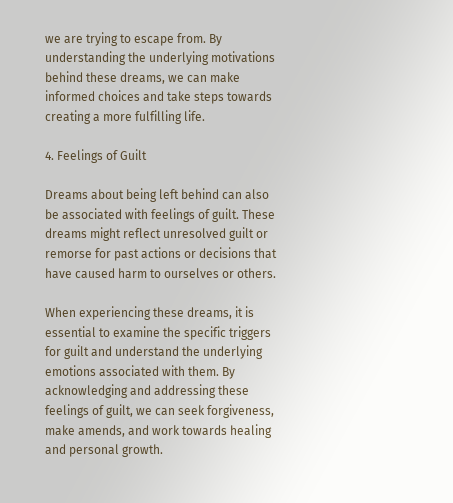we are trying to escape from. By understanding the underlying motivations behind these dreams, we can make informed choices and take steps towards creating a more fulfilling life.

4. Feelings of Guilt

Dreams about being left behind can also be associated with feelings of guilt. These dreams might reflect unresolved guilt or remorse for past actions or decisions that have caused harm to ourselves or others.

When experiencing these dreams, it is essential to examine the specific triggers for guilt and understand the underlying emotions associated with them. By acknowledging and addressing these feelings of guilt, we can seek forgiveness, make amends, and work towards healing and personal growth.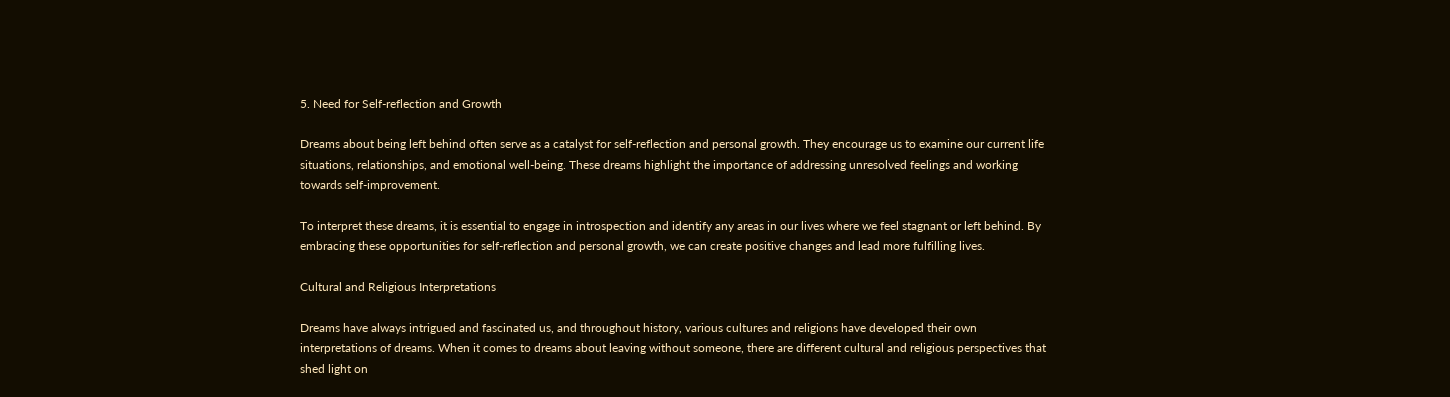5. Need for Self-reflection and Growth

Dreams about being left behind often serve as a catalyst for self-reflection and personal growth. They encourage us to examine our current life situations, relationships, and emotional well-being. These dreams highlight the importance of addressing unresolved feelings and working towards self-improvement.

To interpret these dreams, it is essential to engage in introspection and identify any areas in our lives where we feel stagnant or left behind. By embracing these opportunities for self-reflection and personal growth, we can create positive changes and lead more fulfilling lives.

Cultural and Religious Interpretations

Dreams have always intrigued and fascinated us, and throughout history, various cultures and religions have developed their own interpretations of dreams. When it comes to dreams about leaving without someone, there are different cultural and religious perspectives that shed light on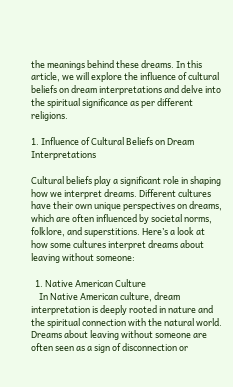the meanings behind these dreams. In this article, we will explore the influence of cultural beliefs on dream interpretations and delve into the spiritual significance as per different religions.

1. Influence of Cultural Beliefs on Dream Interpretations

Cultural beliefs play a significant role in shaping how we interpret dreams. Different cultures have their own unique perspectives on dreams, which are often influenced by societal norms, folklore, and superstitions. Here’s a look at how some cultures interpret dreams about leaving without someone:

  1. Native American Culture
    In Native American culture, dream interpretation is deeply rooted in nature and the spiritual connection with the natural world. Dreams about leaving without someone are often seen as a sign of disconnection or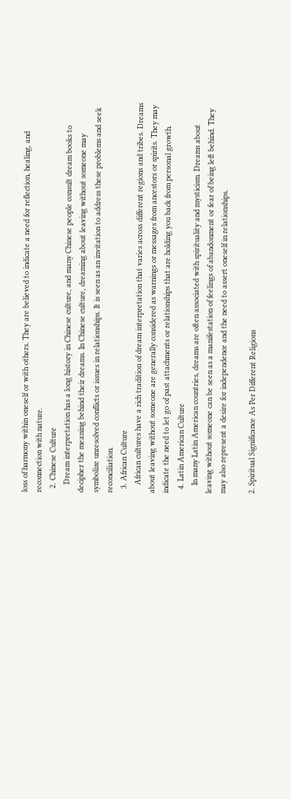loss of harmony within oneself or with others. They are believed to indicate a need for reflection, healing, and reconnection with nature.
  2. Chinese Culture
    Dream interpretation has a long history in Chinese culture, and many Chinese people consult dream books to decipher the meaning behind their dreams. In Chinese culture, dreaming about leaving without someone may symbolize unresolved conflicts or issues in relationships. It is seen as an invitation to address these problems and seek reconciliation.
  3. African Culture
    African cultures have a rich tradition of dream interpretation that varies across different regions and tribes. Dreams about leaving without someone are generally considered as warnings or messages from ancestors or spirits. They may indicate the need to let go of past attachments or relationships that are holding you back from personal growth.
  4. Latin American Culture
    In many Latin American countries, dreams are often associated with spirituality and mysticism. Dreams about leaving without someone can be seen as a manifestation of feelings of abandonment or fear of being left behind. They may also represent a desire for independence and the need to assert oneself in relationships.

2. Spiritual Significance As Per Different Religions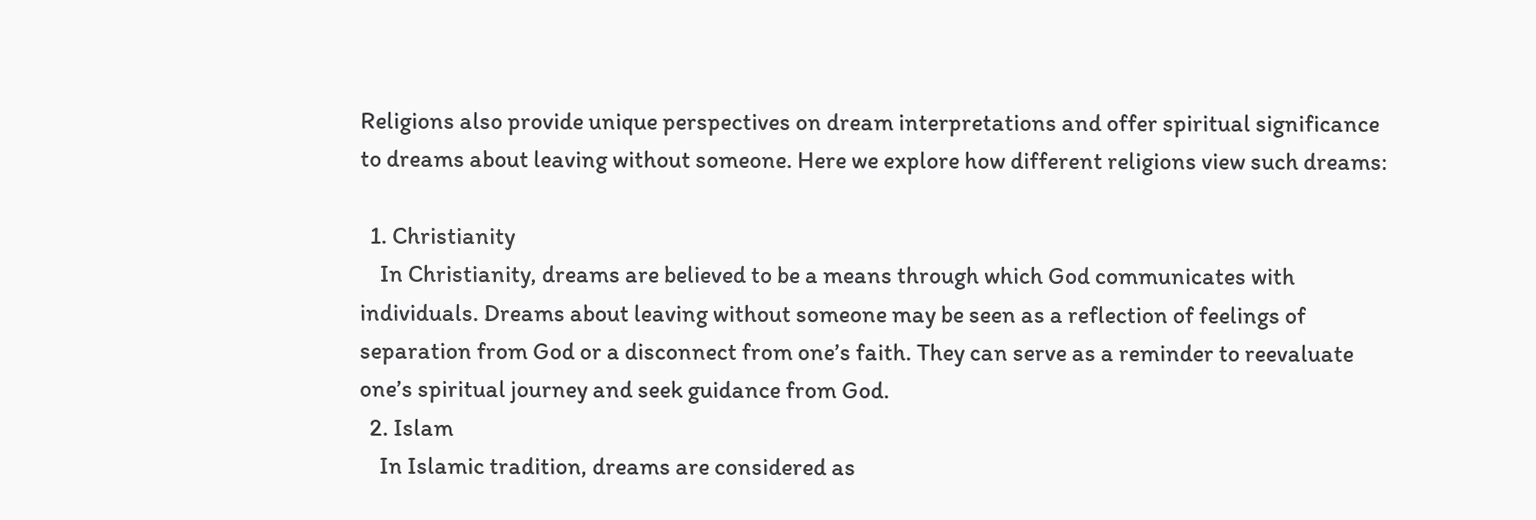Religions also provide unique perspectives on dream interpretations and offer spiritual significance to dreams about leaving without someone. Here we explore how different religions view such dreams:

  1. Christianity
    In Christianity, dreams are believed to be a means through which God communicates with individuals. Dreams about leaving without someone may be seen as a reflection of feelings of separation from God or a disconnect from one’s faith. They can serve as a reminder to reevaluate one’s spiritual journey and seek guidance from God.
  2. Islam
    In Islamic tradition, dreams are considered as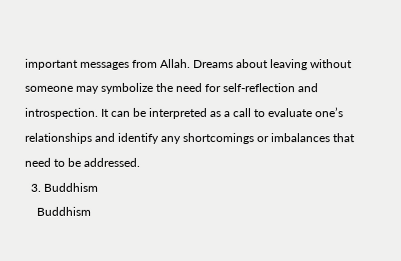important messages from Allah. Dreams about leaving without someone may symbolize the need for self-reflection and introspection. It can be interpreted as a call to evaluate one’s relationships and identify any shortcomings or imbalances that need to be addressed.
  3. Buddhism
    Buddhism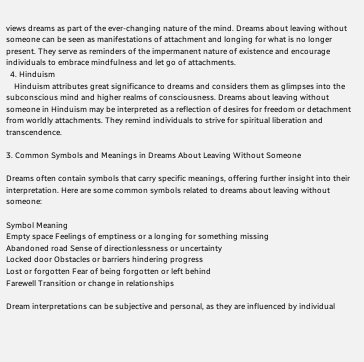views dreams as part of the ever-changing nature of the mind. Dreams about leaving without someone can be seen as manifestations of attachment and longing for what is no longer present. They serve as reminders of the impermanent nature of existence and encourage individuals to embrace mindfulness and let go of attachments.
  4. Hinduism
    Hinduism attributes great significance to dreams and considers them as glimpses into the subconscious mind and higher realms of consciousness. Dreams about leaving without someone in Hinduism may be interpreted as a reflection of desires for freedom or detachment from worldly attachments. They remind individuals to strive for spiritual liberation and transcendence.

3. Common Symbols and Meanings in Dreams About Leaving Without Someone

Dreams often contain symbols that carry specific meanings, offering further insight into their interpretation. Here are some common symbols related to dreams about leaving without someone:

Symbol Meaning
Empty space Feelings of emptiness or a longing for something missing
Abandoned road Sense of directionlessness or uncertainty
Locked door Obstacles or barriers hindering progress
Lost or forgotten Fear of being forgotten or left behind
Farewell Transition or change in relationships

Dream interpretations can be subjective and personal, as they are influenced by individual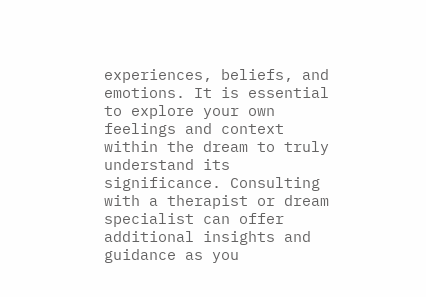experiences, beliefs, and emotions. It is essential to explore your own feelings and context within the dream to truly understand its significance. Consulting with a therapist or dream specialist can offer additional insights and guidance as you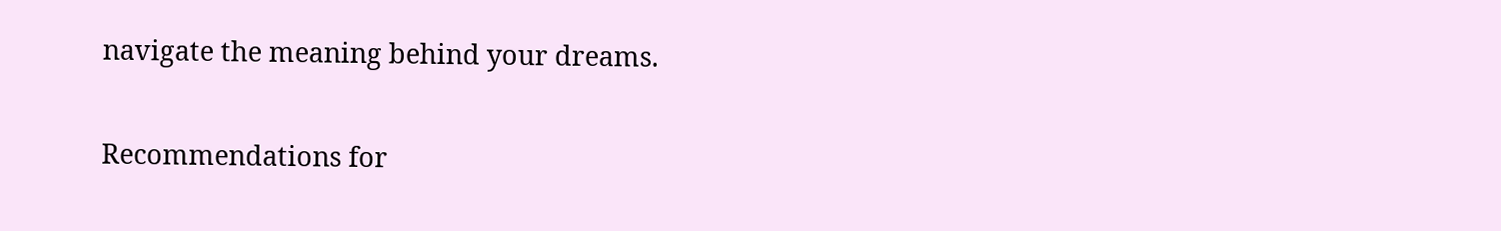navigate the meaning behind your dreams.

Recommendations for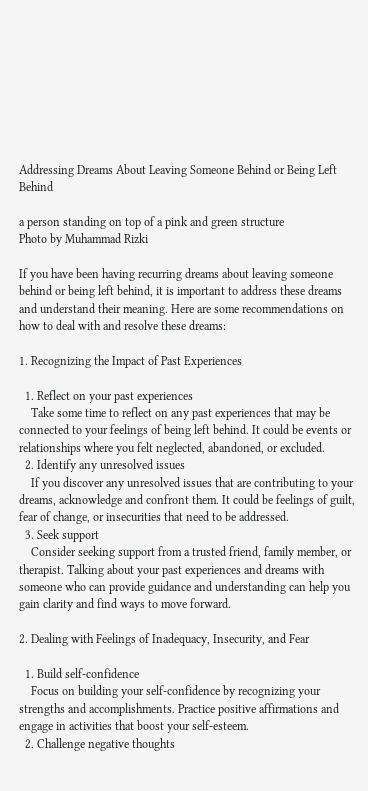Addressing Dreams About Leaving Someone Behind or Being Left Behind

a person standing on top of a pink and green structure
Photo by Muhammad Rizki

If you have been having recurring dreams about leaving someone behind or being left behind, it is important to address these dreams and understand their meaning. Here are some recommendations on how to deal with and resolve these dreams:

1. Recognizing the Impact of Past Experiences

  1. Reflect on your past experiences
    Take some time to reflect on any past experiences that may be connected to your feelings of being left behind. It could be events or relationships where you felt neglected, abandoned, or excluded.
  2. Identify any unresolved issues
    If you discover any unresolved issues that are contributing to your dreams, acknowledge and confront them. It could be feelings of guilt, fear of change, or insecurities that need to be addressed.
  3. Seek support
    Consider seeking support from a trusted friend, family member, or therapist. Talking about your past experiences and dreams with someone who can provide guidance and understanding can help you gain clarity and find ways to move forward.

2. Dealing with Feelings of Inadequacy, Insecurity, and Fear

  1. Build self-confidence
    Focus on building your self-confidence by recognizing your strengths and accomplishments. Practice positive affirmations and engage in activities that boost your self-esteem.
  2. Challenge negative thoughts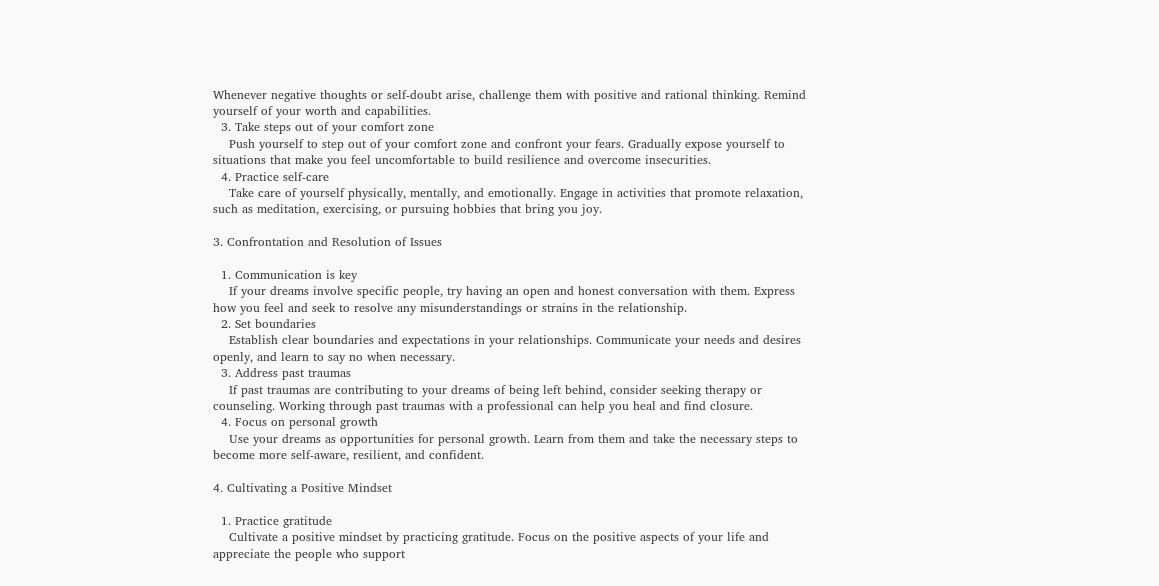Whenever negative thoughts or self-doubt arise, challenge them with positive and rational thinking. Remind yourself of your worth and capabilities.
  3. Take steps out of your comfort zone
    Push yourself to step out of your comfort zone and confront your fears. Gradually expose yourself to situations that make you feel uncomfortable to build resilience and overcome insecurities.
  4. Practice self-care
    Take care of yourself physically, mentally, and emotionally. Engage in activities that promote relaxation, such as meditation, exercising, or pursuing hobbies that bring you joy.

3. Confrontation and Resolution of Issues

  1. Communication is key
    If your dreams involve specific people, try having an open and honest conversation with them. Express how you feel and seek to resolve any misunderstandings or strains in the relationship.
  2. Set boundaries
    Establish clear boundaries and expectations in your relationships. Communicate your needs and desires openly, and learn to say no when necessary.
  3. Address past traumas
    If past traumas are contributing to your dreams of being left behind, consider seeking therapy or counseling. Working through past traumas with a professional can help you heal and find closure.
  4. Focus on personal growth
    Use your dreams as opportunities for personal growth. Learn from them and take the necessary steps to become more self-aware, resilient, and confident.

4. Cultivating a Positive Mindset

  1. Practice gratitude
    Cultivate a positive mindset by practicing gratitude. Focus on the positive aspects of your life and appreciate the people who support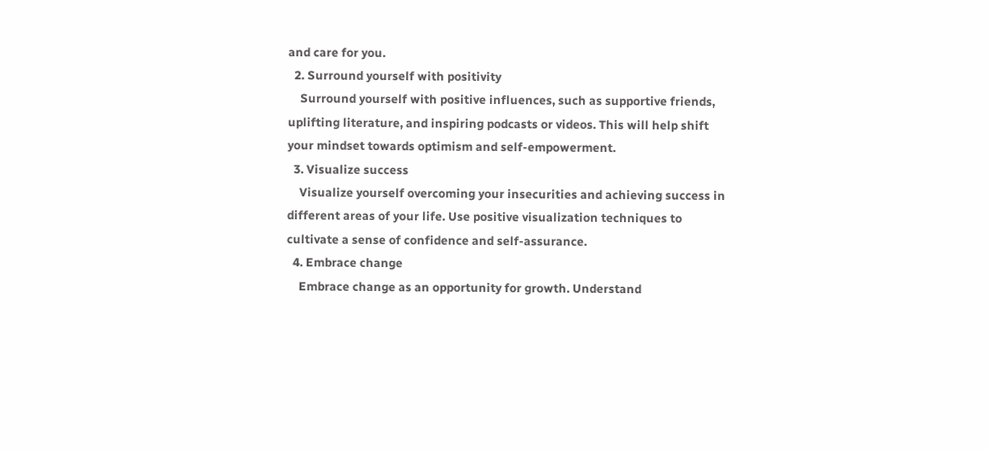and care for you.
  2. Surround yourself with positivity
    Surround yourself with positive influences, such as supportive friends, uplifting literature, and inspiring podcasts or videos. This will help shift your mindset towards optimism and self-empowerment.
  3. Visualize success
    Visualize yourself overcoming your insecurities and achieving success in different areas of your life. Use positive visualization techniques to cultivate a sense of confidence and self-assurance.
  4. Embrace change
    Embrace change as an opportunity for growth. Understand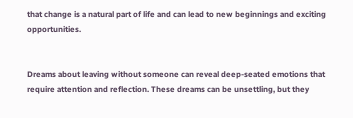that change is a natural part of life and can lead to new beginnings and exciting opportunities.


Dreams about leaving without someone can reveal deep-seated emotions that require attention and reflection. These dreams can be unsettling, but they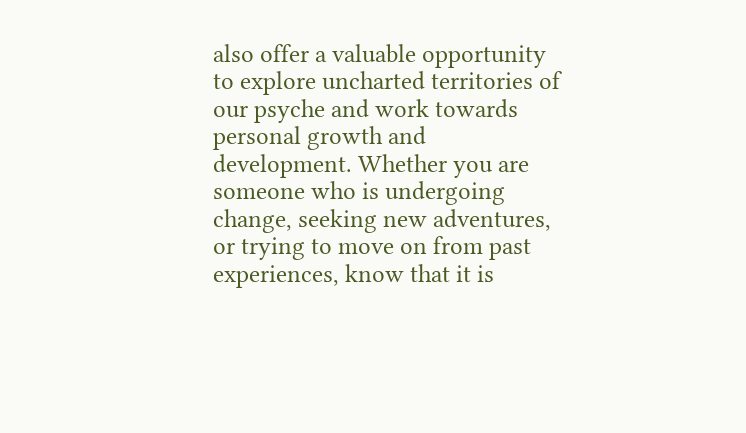also offer a valuable opportunity to explore uncharted territories of our psyche and work towards personal growth and development. Whether you are someone who is undergoing change, seeking new adventures, or trying to move on from past experiences, know that it is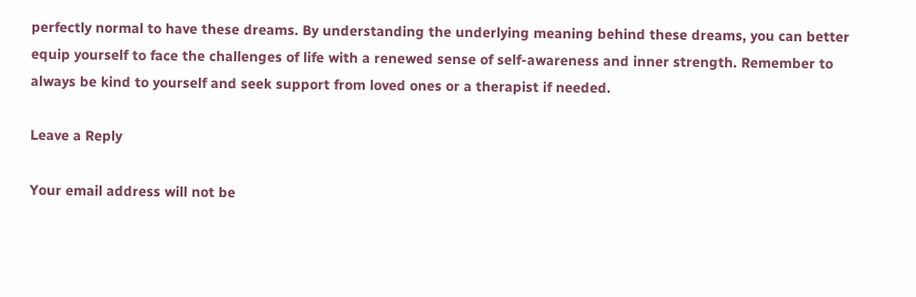perfectly normal to have these dreams. By understanding the underlying meaning behind these dreams, you can better equip yourself to face the challenges of life with a renewed sense of self-awareness and inner strength. Remember to always be kind to yourself and seek support from loved ones or a therapist if needed.

Leave a Reply

Your email address will not be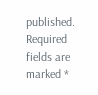published. Required fields are marked *